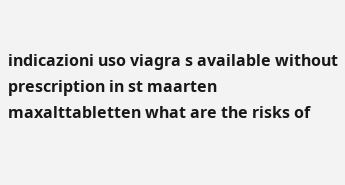indicazioni uso viagra s available without prescription in st maarten maxalttabletten what are the risks of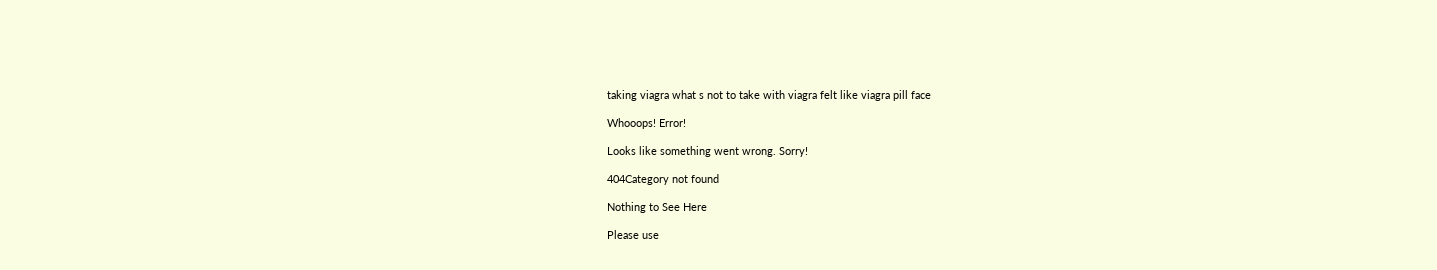taking viagra what s not to take with viagra felt like viagra pill face

Whooops! Error!

Looks like something went wrong. Sorry!

404Category not found

Nothing to See Here

Please use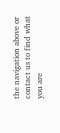the navigation above or contact us to find what you are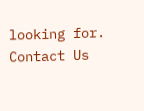looking for.
Contact Us